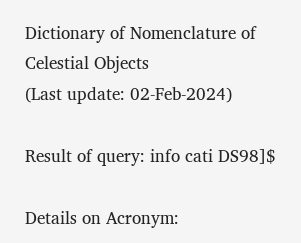Dictionary of Nomenclature of Celestial Objects
(Last update: 02-Feb-2024)

Result of query: info cati DS98]$

Details on Acronym: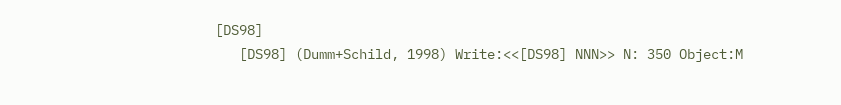[DS98]
   [DS98] (Dumm+Schild, 1998) Write:<<[DS98] NNN>> N: 350 Object:M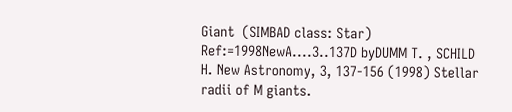Giant  (SIMBAD class: Star) Ref:=1998NewA....3..137D byDUMM T. , SCHILD H. New Astronomy, 3, 137-156 (1998) Stellar radii of M giants.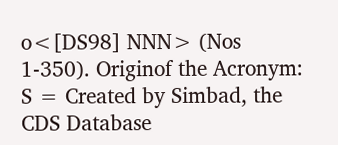o<[DS98] NNN> (Nos 1-350). Originof the Acronym: S = Created by Simbad, the CDS Database